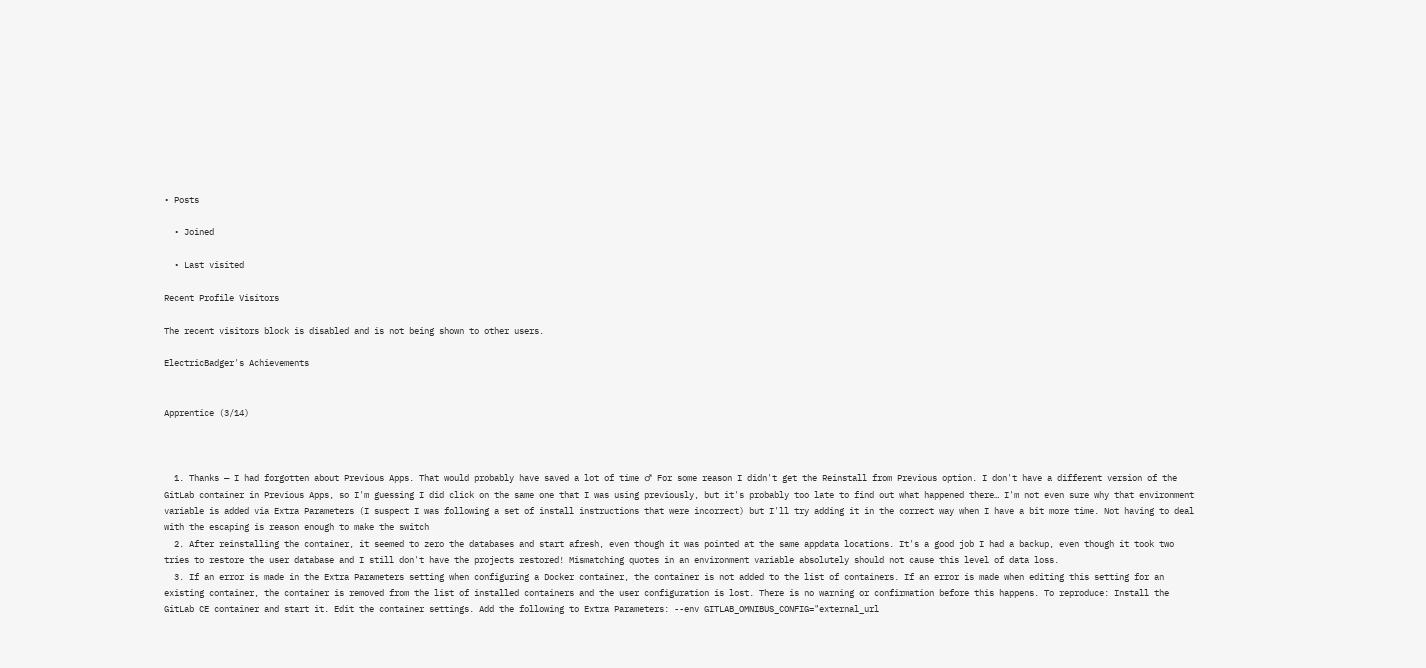• Posts

  • Joined

  • Last visited

Recent Profile Visitors

The recent visitors block is disabled and is not being shown to other users.

ElectricBadger's Achievements


Apprentice (3/14)



  1. Thanks — I had forgotten about Previous Apps. That would probably have saved a lot of time ♂ For some reason I didn't get the Reinstall from Previous option. I don't have a different version of the GitLab container in Previous Apps, so I'm guessing I did click on the same one that I was using previously, but it's probably too late to find out what happened there… I'm not even sure why that environment variable is added via Extra Parameters (I suspect I was following a set of install instructions that were incorrect) but I'll try adding it in the correct way when I have a bit more time. Not having to deal with the escaping is reason enough to make the switch
  2. After reinstalling the container, it seemed to zero the databases and start afresh, even though it was pointed at the same appdata locations. It's a good job I had a backup, even though it took two tries to restore the user database and I still don't have the projects restored! Mismatching quotes in an environment variable absolutely should not cause this level of data loss.
  3. If an error is made in the Extra Parameters setting when configuring a Docker container, the container is not added to the list of containers. If an error is made when editing this setting for an existing container, the container is removed from the list of installed containers and the user configuration is lost. There is no warning or confirmation before this happens. To reproduce: Install the GitLab CE container and start it. Edit the container settings. Add the following to Extra Parameters: --env GITLAB_OMNIBUS_CONFIG="external_url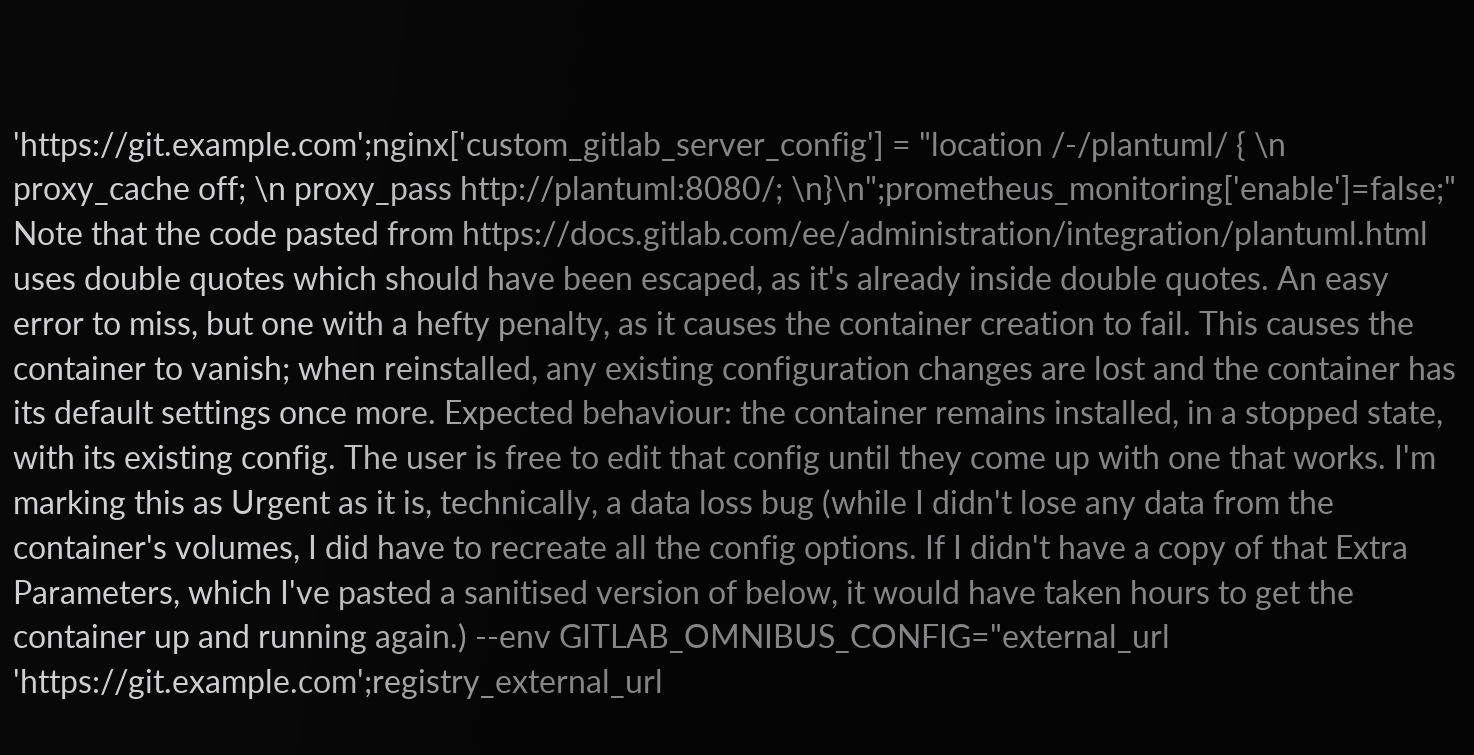'https://git.example.com';nginx['custom_gitlab_server_config'] = "location /-/plantuml/ { \n proxy_cache off; \n proxy_pass http://plantuml:8080/; \n}\n";prometheus_monitoring['enable']=false;" Note that the code pasted from https://docs.gitlab.com/ee/administration/integration/plantuml.html uses double quotes which should have been escaped, as it's already inside double quotes. An easy error to miss, but one with a hefty penalty, as it causes the container creation to fail. This causes the container to vanish; when reinstalled, any existing configuration changes are lost and the container has its default settings once more. Expected behaviour: the container remains installed, in a stopped state, with its existing config. The user is free to edit that config until they come up with one that works. I'm marking this as Urgent as it is, technically, a data loss bug (while I didn't lose any data from the container's volumes, I did have to recreate all the config options. If I didn't have a copy of that Extra Parameters, which I've pasted a sanitised version of below, it would have taken hours to get the container up and running again.) --env GITLAB_OMNIBUS_CONFIG="external_url 'https://git.example.com';registry_external_url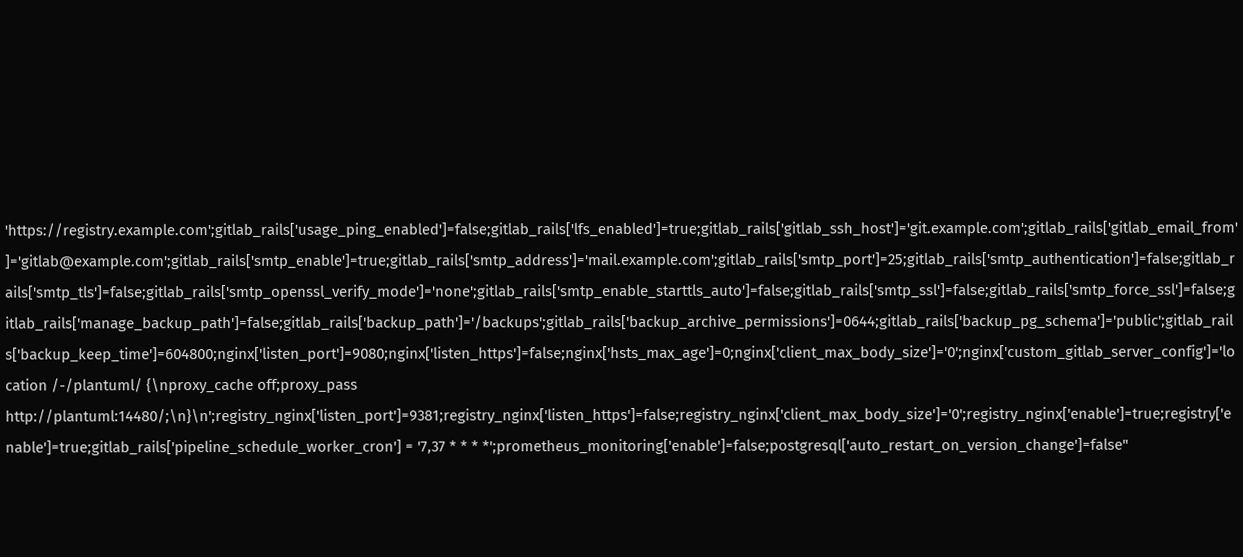'https://registry.example.com';gitlab_rails['usage_ping_enabled']=false;gitlab_rails['lfs_enabled']=true;gitlab_rails['gitlab_ssh_host']='git.example.com';gitlab_rails['gitlab_email_from']='gitlab@example.com';gitlab_rails['smtp_enable']=true;gitlab_rails['smtp_address']='mail.example.com';gitlab_rails['smtp_port']=25;gitlab_rails['smtp_authentication']=false;gitlab_rails['smtp_tls']=false;gitlab_rails['smtp_openssl_verify_mode']='none';gitlab_rails['smtp_enable_starttls_auto']=false;gitlab_rails['smtp_ssl']=false;gitlab_rails['smtp_force_ssl']=false;gitlab_rails['manage_backup_path']=false;gitlab_rails['backup_path']='/backups';gitlab_rails['backup_archive_permissions']=0644;gitlab_rails['backup_pg_schema']='public';gitlab_rails['backup_keep_time']=604800;nginx['listen_port']=9080;nginx['listen_https']=false;nginx['hsts_max_age']=0;nginx['client_max_body_size']='0';nginx['custom_gitlab_server_config']='location /-/plantuml/ {\nproxy_cache off;proxy_pass http://plantuml:14480/;\n}\n';registry_nginx['listen_port']=9381;registry_nginx['listen_https']=false;registry_nginx['client_max_body_size']='0';registry_nginx['enable']=true;registry['enable']=true;gitlab_rails['pipeline_schedule_worker_cron'] = '7,37 * * * *';prometheus_monitoring['enable']=false;postgresql['auto_restart_on_version_change']=false"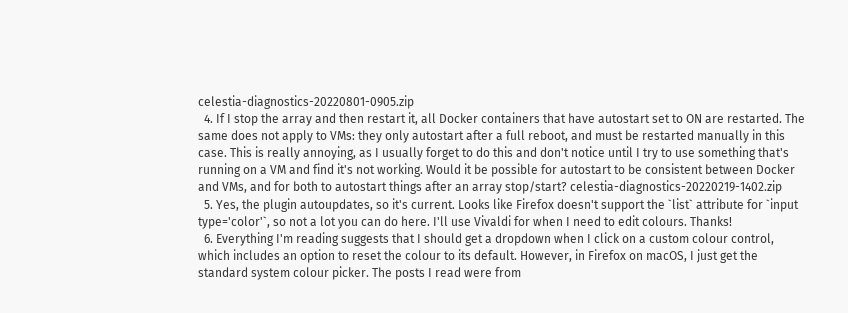celestia-diagnostics-20220801-0905.zip
  4. If I stop the array and then restart it, all Docker containers that have autostart set to ON are restarted. The same does not apply to VMs: they only autostart after a full reboot, and must be restarted manually in this case. This is really annoying, as I usually forget to do this and don't notice until I try to use something that's running on a VM and find it's not working. Would it be possible for autostart to be consistent between Docker and VMs, and for both to autostart things after an array stop/start? celestia-diagnostics-20220219-1402.zip
  5. Yes, the plugin autoupdates, so it's current. Looks like Firefox doesn't support the `list` attribute for `input type='color'`, so not a lot you can do here. I'll use Vivaldi for when I need to edit colours. Thanks!
  6. Everything I'm reading suggests that I should get a dropdown when I click on a custom colour control, which includes an option to reset the colour to its default. However, in Firefox on macOS, I just get the standard system colour picker. The posts I read were from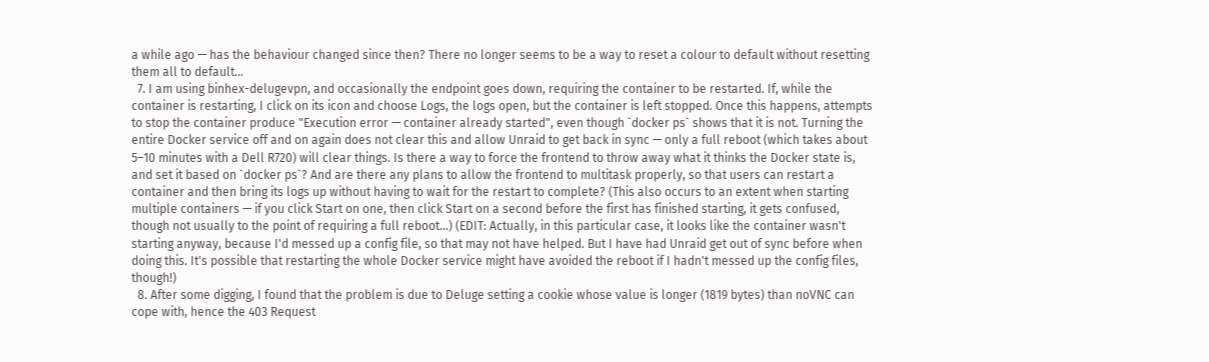a while ago — has the behaviour changed since then? There no longer seems to be a way to reset a colour to default without resetting them all to default…
  7. I am using binhex-delugevpn, and occasionally the endpoint goes down, requiring the container to be restarted. If, while the container is restarting, I click on its icon and choose Logs, the logs open, but the container is left stopped. Once this happens, attempts to stop the container produce "Execution error — container already started", even though `docker ps` shows that it is not. Turning the entire Docker service off and on again does not clear this and allow Unraid to get back in sync — only a full reboot (which takes about 5–10 minutes with a Dell R720) will clear things. Is there a way to force the frontend to throw away what it thinks the Docker state is, and set it based on `docker ps`? And are there any plans to allow the frontend to multitask properly, so that users can restart a container and then bring its logs up without having to wait for the restart to complete? (This also occurs to an extent when starting multiple containers — if you click Start on one, then click Start on a second before the first has finished starting, it gets confused, though not usually to the point of requiring a full reboot…) (EDIT: Actually, in this particular case, it looks like the container wasn't starting anyway, because I'd messed up a config file, so that may not have helped. But I have had Unraid get out of sync before when doing this. It's possible that restarting the whole Docker service might have avoided the reboot if I hadn't messed up the config files, though!)
  8. After some digging, I found that the problem is due to Deluge setting a cookie whose value is longer (1819 bytes) than noVNC can cope with, hence the 403 Request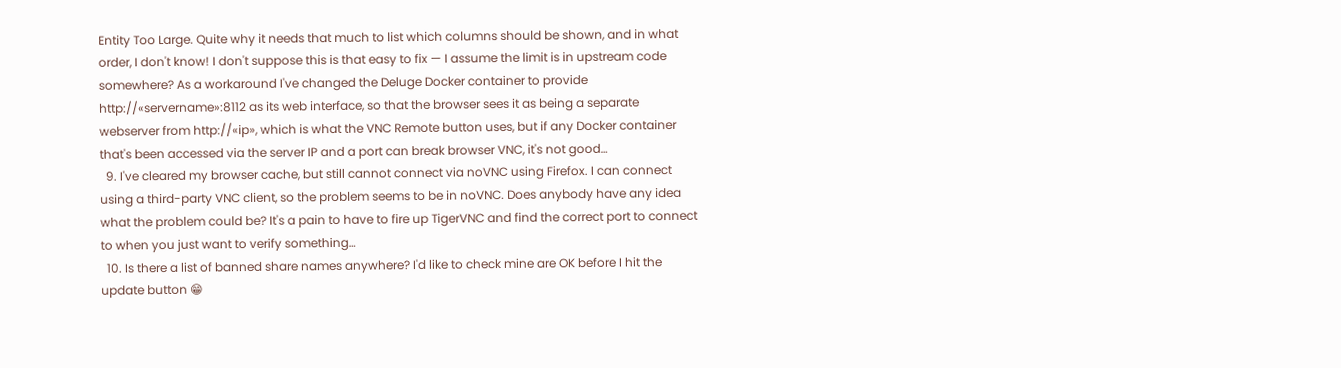Entity Too Large. Quite why it needs that much to list which columns should be shown, and in what order, I don't know! I don't suppose this is that easy to fix — I assume the limit is in upstream code somewhere? As a workaround I've changed the Deluge Docker container to provide http://«servername»:8112 as its web interface, so that the browser sees it as being a separate webserver from http://«ip», which is what the VNC Remote button uses, but if any Docker container that's been accessed via the server IP and a port can break browser VNC, it's not good…
  9. I've cleared my browser cache, but still cannot connect via noVNC using Firefox. I can connect using a third-party VNC client, so the problem seems to be in noVNC. Does anybody have any idea what the problem could be? It's a pain to have to fire up TigerVNC and find the correct port to connect to when you just want to verify something…
  10. Is there a list of banned share names anywhere? I'd like to check mine are OK before I hit the update button 😁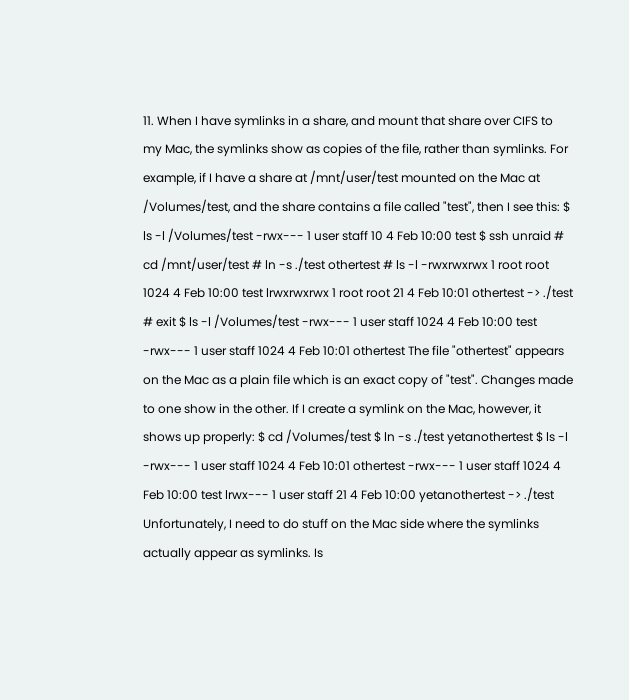11. When I have symlinks in a share, and mount that share over CIFS to my Mac, the symlinks show as copies of the file, rather than symlinks. For example, if I have a share at /mnt/user/test mounted on the Mac at /Volumes/test, and the share contains a file called "test", then I see this: $ ls -l /Volumes/test -rwx--- 1 user staff 10 4 Feb 10:00 test $ ssh unraid # cd /mnt/user/test # ln -s ./test othertest # ls -l -rwxrwxrwx 1 root root 1024 4 Feb 10:00 test lrwxrwxrwx 1 root root 21 4 Feb 10:01 othertest -> ./test # exit $ ls -l /Volumes/test -rwx--- 1 user staff 1024 4 Feb 10:00 test -rwx--- 1 user staff 1024 4 Feb 10:01 othertest The file "othertest" appears on the Mac as a plain file which is an exact copy of "test". Changes made to one show in the other. If I create a symlink on the Mac, however, it shows up properly: $ cd /Volumes/test $ ln -s ./test yetanothertest $ ls -l -rwx--- 1 user staff 1024 4 Feb 10:01 othertest -rwx--- 1 user staff 1024 4 Feb 10:00 test lrwx--- 1 user staff 21 4 Feb 10:00 yetanothertest -> ./test Unfortunately, I need to do stuff on the Mac side where the symlinks actually appear as symlinks. Is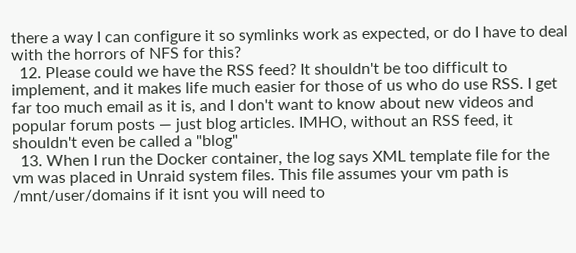there a way I can configure it so symlinks work as expected, or do I have to deal with the horrors of NFS for this?
  12. Please could we have the RSS feed? It shouldn't be too difficult to implement, and it makes life much easier for those of us who do use RSS. I get far too much email as it is, and I don't want to know about new videos and popular forum posts — just blog articles. IMHO, without an RSS feed, it shouldn't even be called a "blog"
  13. When I run the Docker container, the log says XML template file for the vm was placed in Unraid system files. This file assumes your vm path is /mnt/user/domains if it isnt you will need to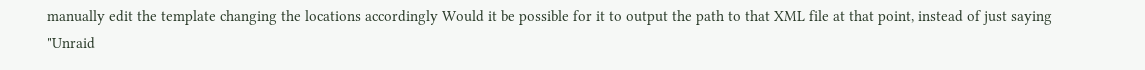manually edit the template changing the locations accordingly Would it be possible for it to output the path to that XML file at that point, instead of just saying "Unraid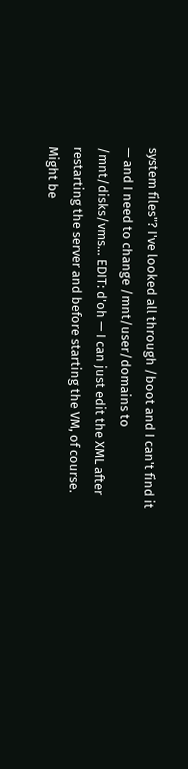system files"? I've looked all through /boot and I can't find it — and I need to change /mnt/user/domains to /mnt/disks/vms… EDIT: d'oh — I can just edit the XML after restarting the server and before starting the VM, of course. Might be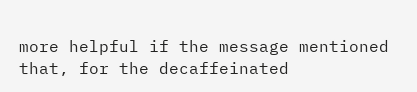more helpful if the message mentioned that, for the decaffeinated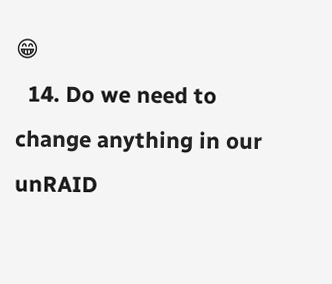😁
  14. Do we need to change anything in our unRAID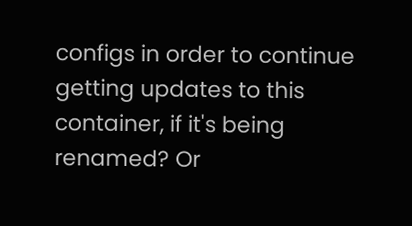configs in order to continue getting updates to this container, if it's being renamed? Or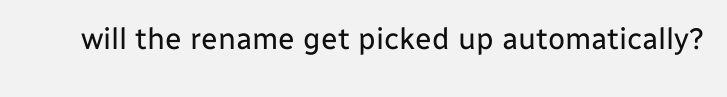will the rename get picked up automatically?